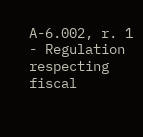A-6.002, r. 1 - Regulation respecting fiscal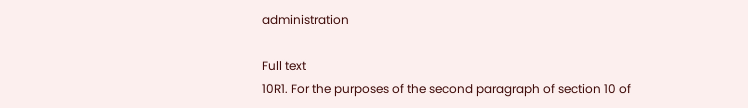administration

Full text
10R1. For the purposes of the second paragraph of section 10 of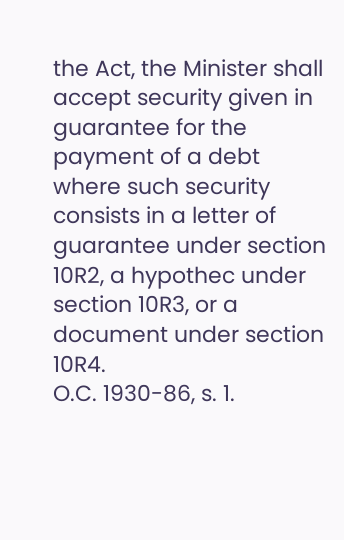the Act, the Minister shall accept security given in guarantee for the payment of a debt where such security consists in a letter of guarantee under section 10R2, a hypothec under section 10R3, or a document under section 10R4.
O.C. 1930-86, s. 1.